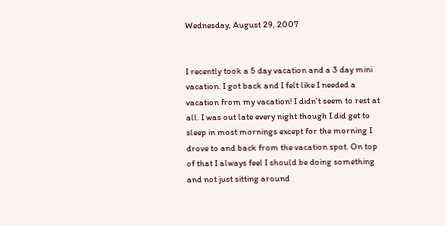Wednesday, August 29, 2007


I recently took a 5 day vacation and a 3 day mini vacation. I got back and I felt like I needed a vacation from my vacation! I didn't seem to rest at all. I was out late every night though I did get to sleep in most mornings except for the morning I drove to and back from the vacation spot. On top of that I always feel I should be doing something and not just sitting around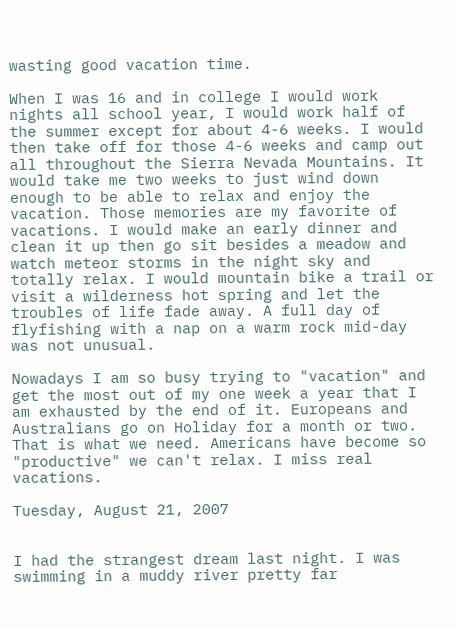wasting good vacation time.

When I was 16 and in college I would work nights all school year, I would work half of the summer except for about 4-6 weeks. I would then take off for those 4-6 weeks and camp out all throughout the Sierra Nevada Mountains. It would take me two weeks to just wind down enough to be able to relax and enjoy the vacation. Those memories are my favorite of vacations. I would make an early dinner and clean it up then go sit besides a meadow and watch meteor storms in the night sky and totally relax. I would mountain bike a trail or visit a wilderness hot spring and let the troubles of life fade away. A full day of flyfishing with a nap on a warm rock mid-day was not unusual.

Nowadays I am so busy trying to "vacation" and get the most out of my one week a year that I am exhausted by the end of it. Europeans and Australians go on Holiday for a month or two. That is what we need. Americans have become so "productive" we can't relax. I miss real vacations.

Tuesday, August 21, 2007


I had the strangest dream last night. I was swimming in a muddy river pretty far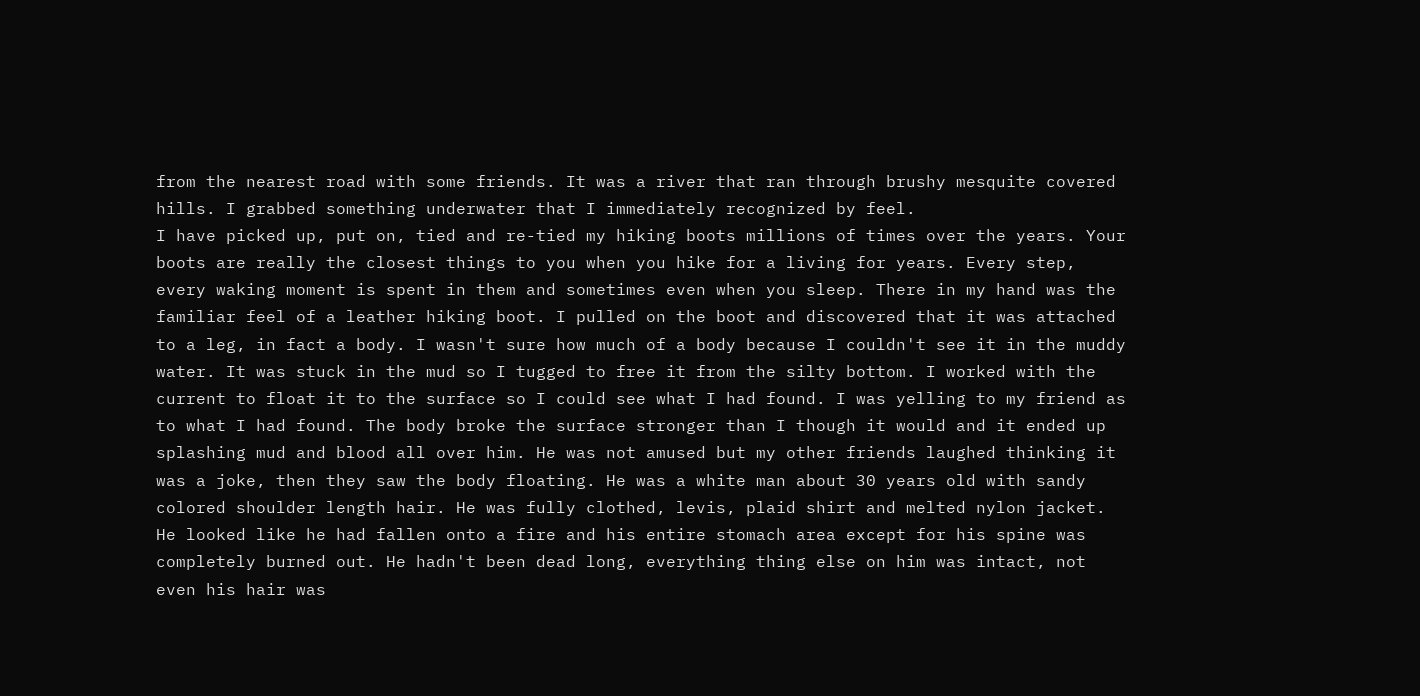from the nearest road with some friends. It was a river that ran through brushy mesquite covered hills. I grabbed something underwater that I immediately recognized by feel.
I have picked up, put on, tied and re-tied my hiking boots millions of times over the years. Your boots are really the closest things to you when you hike for a living for years. Every step, every waking moment is spent in them and sometimes even when you sleep. There in my hand was the familiar feel of a leather hiking boot. I pulled on the boot and discovered that it was attached to a leg, in fact a body. I wasn't sure how much of a body because I couldn't see it in the muddy water. It was stuck in the mud so I tugged to free it from the silty bottom. I worked with the current to float it to the surface so I could see what I had found. I was yelling to my friend as to what I had found. The body broke the surface stronger than I though it would and it ended up splashing mud and blood all over him. He was not amused but my other friends laughed thinking it was a joke, then they saw the body floating. He was a white man about 30 years old with sandy colored shoulder length hair. He was fully clothed, levis, plaid shirt and melted nylon jacket. He looked like he had fallen onto a fire and his entire stomach area except for his spine was completely burned out. He hadn't been dead long, everything thing else on him was intact, not even his hair was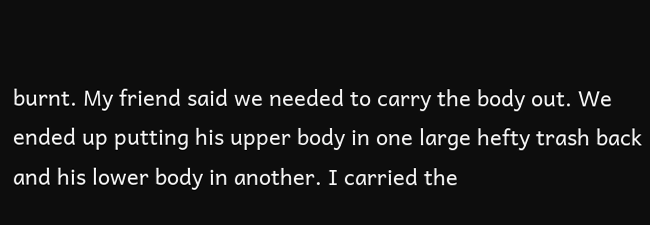burnt. My friend said we needed to carry the body out. We ended up putting his upper body in one large hefty trash back and his lower body in another. I carried the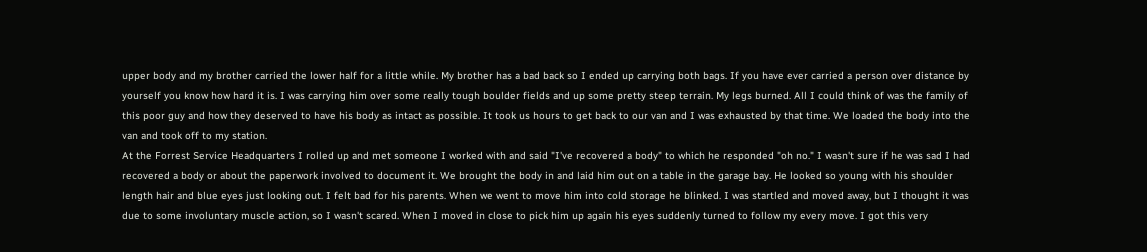upper body and my brother carried the lower half for a little while. My brother has a bad back so I ended up carrying both bags. If you have ever carried a person over distance by yourself you know how hard it is. I was carrying him over some really tough boulder fields and up some pretty steep terrain. My legs burned. All I could think of was the family of this poor guy and how they deserved to have his body as intact as possible. It took us hours to get back to our van and I was exhausted by that time. We loaded the body into the van and took off to my station.
At the Forrest Service Headquarters I rolled up and met someone I worked with and said "I've recovered a body" to which he responded "oh no." I wasn't sure if he was sad I had recovered a body or about the paperwork involved to document it. We brought the body in and laid him out on a table in the garage bay. He looked so young with his shoulder length hair and blue eyes just looking out. I felt bad for his parents. When we went to move him into cold storage he blinked. I was startled and moved away, but I thought it was due to some involuntary muscle action, so I wasn't scared. When I moved in close to pick him up again his eyes suddenly turned to follow my every move. I got this very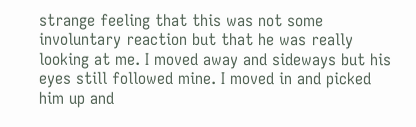strange feeling that this was not some involuntary reaction but that he was really looking at me. I moved away and sideways but his eyes still followed mine. I moved in and picked him up and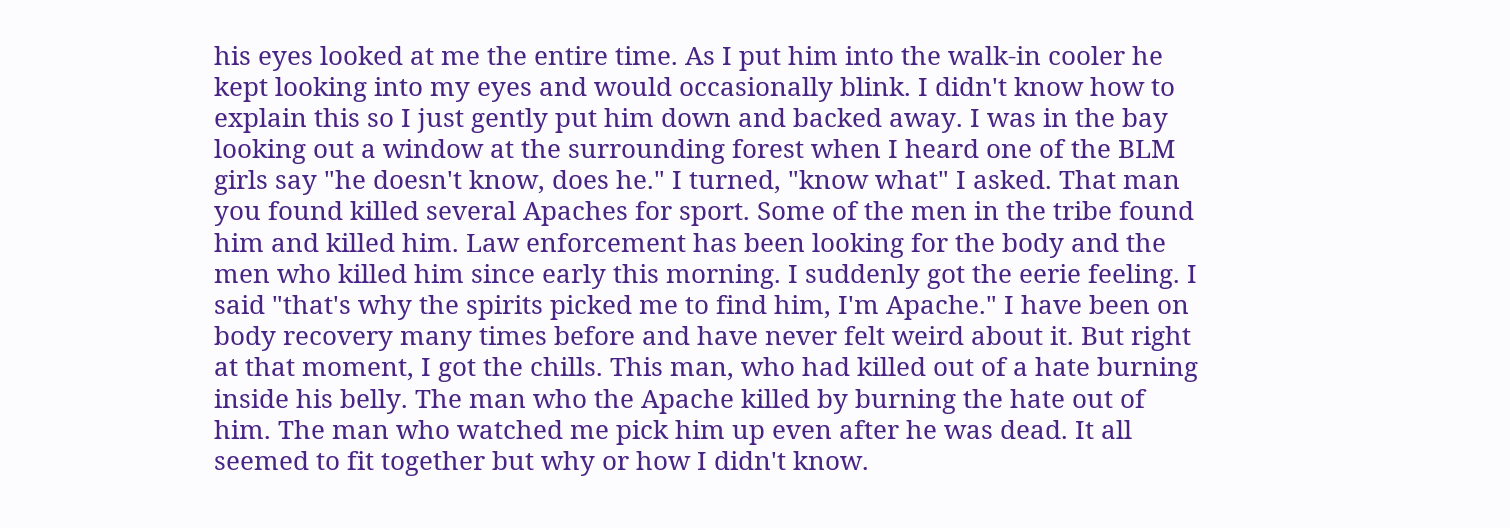his eyes looked at me the entire time. As I put him into the walk-in cooler he kept looking into my eyes and would occasionally blink. I didn't know how to explain this so I just gently put him down and backed away. I was in the bay looking out a window at the surrounding forest when I heard one of the BLM girls say "he doesn't know, does he." I turned, "know what" I asked. That man you found killed several Apaches for sport. Some of the men in the tribe found him and killed him. Law enforcement has been looking for the body and the men who killed him since early this morning. I suddenly got the eerie feeling. I said "that's why the spirits picked me to find him, I'm Apache." I have been on body recovery many times before and have never felt weird about it. But right at that moment, I got the chills. This man, who had killed out of a hate burning inside his belly. The man who the Apache killed by burning the hate out of him. The man who watched me pick him up even after he was dead. It all seemed to fit together but why or how I didn't know.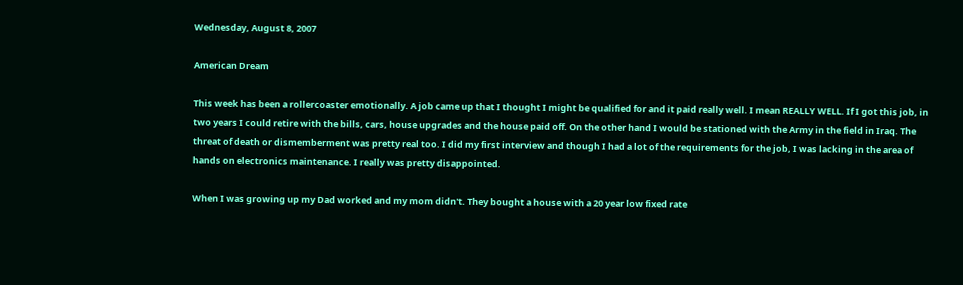Wednesday, August 8, 2007

American Dream

This week has been a rollercoaster emotionally. A job came up that I thought I might be qualified for and it paid really well. I mean REALLY WELL. If I got this job, in two years I could retire with the bills, cars, house upgrades and the house paid off. On the other hand I would be stationed with the Army in the field in Iraq. The threat of death or dismemberment was pretty real too. I did my first interview and though I had a lot of the requirements for the job, I was lacking in the area of hands on electronics maintenance. I really was pretty disappointed.

When I was growing up my Dad worked and my mom didn't. They bought a house with a 20 year low fixed rate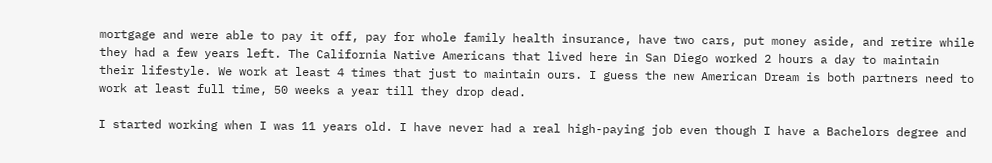mortgage and were able to pay it off, pay for whole family health insurance, have two cars, put money aside, and retire while they had a few years left. The California Native Americans that lived here in San Diego worked 2 hours a day to maintain their lifestyle. We work at least 4 times that just to maintain ours. I guess the new American Dream is both partners need to work at least full time, 50 weeks a year till they drop dead.

I started working when I was 11 years old. I have never had a real high-paying job even though I have a Bachelors degree and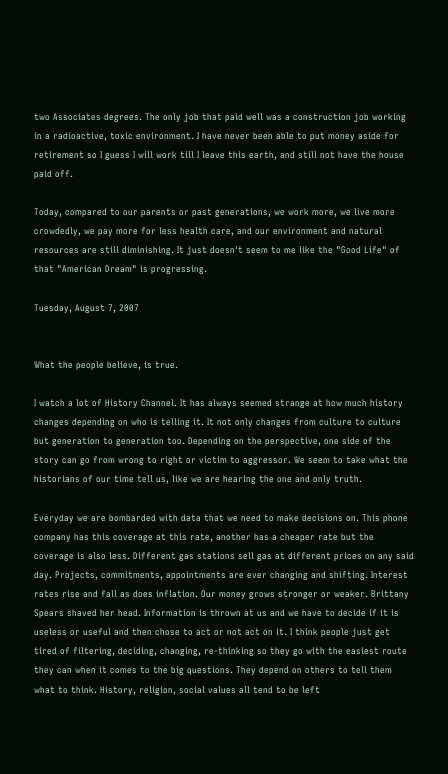two Associates degrees. The only job that paid well was a construction job working in a radioactive, toxic environment. I have never been able to put money aside for retirement so I guess I will work till I leave this earth, and still not have the house paid off.

Today, compared to our parents or past generations, we work more, we live more crowdedly, we pay more for less health care, and our environment and natural resources are still diminishing. It just doesn't seem to me like the "Good Life" of that "American Dream" is progressing.

Tuesday, August 7, 2007


What the people believe, is true.

I watch a lot of History Channel. It has always seemed strange at how much history changes depending on who is telling it. It not only changes from culture to culture but generation to generation too. Depending on the perspective, one side of the story can go from wrong to right or victim to aggressor. We seem to take what the historians of our time tell us, like we are hearing the one and only truth.

Everyday we are bombarded with data that we need to make decisions on. This phone company has this coverage at this rate, another has a cheaper rate but the coverage is also less. Different gas stations sell gas at different prices on any said day. Projects, commitments, appointments are ever changing and shifting. Interest rates rise and fall as does inflation. Our money grows stronger or weaker. Brittany Spears shaved her head. Information is thrown at us and we have to decide if it is useless or useful and then chose to act or not act on it. I think people just get tired of filtering, deciding, changing, re-thinking so they go with the easiest route they can when it comes to the big questions. They depend on others to tell them what to think. History, religion, social values all tend to be left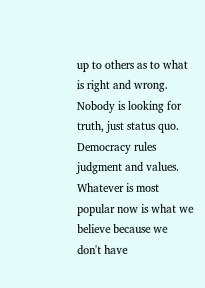up to others as to what is right and wrong. Nobody is looking for truth, just status quo. Democracy rules judgment and values. Whatever is most popular now is what we believe because we don't have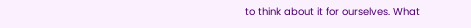to think about it for ourselves. What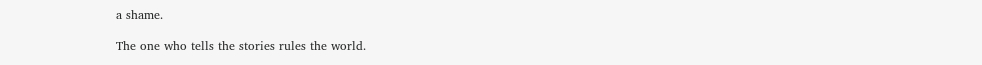a shame.

The one who tells the stories rules the world.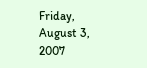Friday, August 3, 2007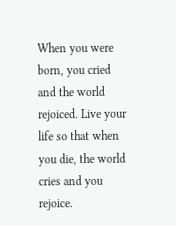When you were born, you cried and the world rejoiced. Live your life so that when you die, the world cries and you rejoice.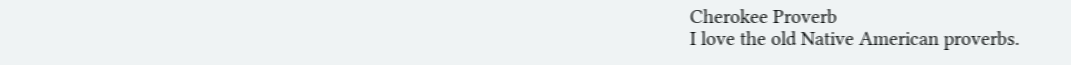Cherokee Proverb
I love the old Native American proverbs.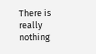There is really nothing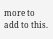more to add to this.